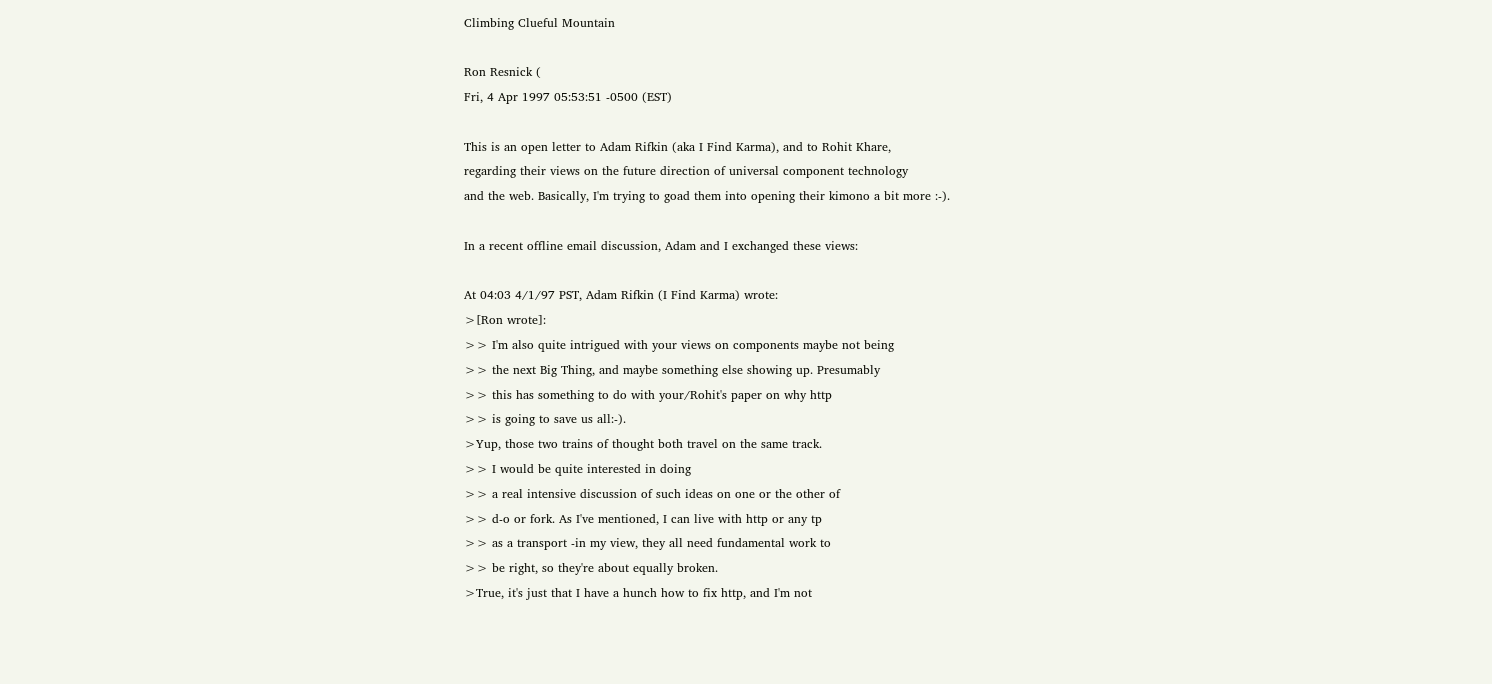Climbing Clueful Mountain

Ron Resnick (
Fri, 4 Apr 1997 05:53:51 -0500 (EST)

This is an open letter to Adam Rifkin (aka I Find Karma), and to Rohit Khare,
regarding their views on the future direction of universal component technology
and the web. Basically, I'm trying to goad them into opening their kimono a bit more :-).

In a recent offline email discussion, Adam and I exchanged these views:

At 04:03 4/1/97 PST, Adam Rifkin (I Find Karma) wrote:
>[Ron wrote]:
>> I'm also quite intrigued with your views on components maybe not being
>> the next Big Thing, and maybe something else showing up. Presumably
>> this has something to do with your/Rohit's paper on why http
>> is going to save us all:-).
>Yup, those two trains of thought both travel on the same track.
>> I would be quite interested in doing
>> a real intensive discussion of such ideas on one or the other of
>> d-o or fork. As I've mentioned, I can live with http or any tp
>> as a transport -in my view, they all need fundamental work to
>> be right, so they're about equally broken.
>True, it's just that I have a hunch how to fix http, and I'm not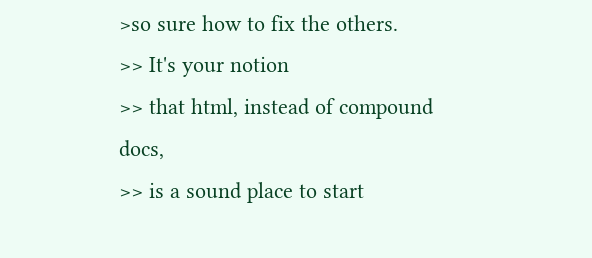>so sure how to fix the others.
>> It's your notion
>> that html, instead of compound docs,
>> is a sound place to start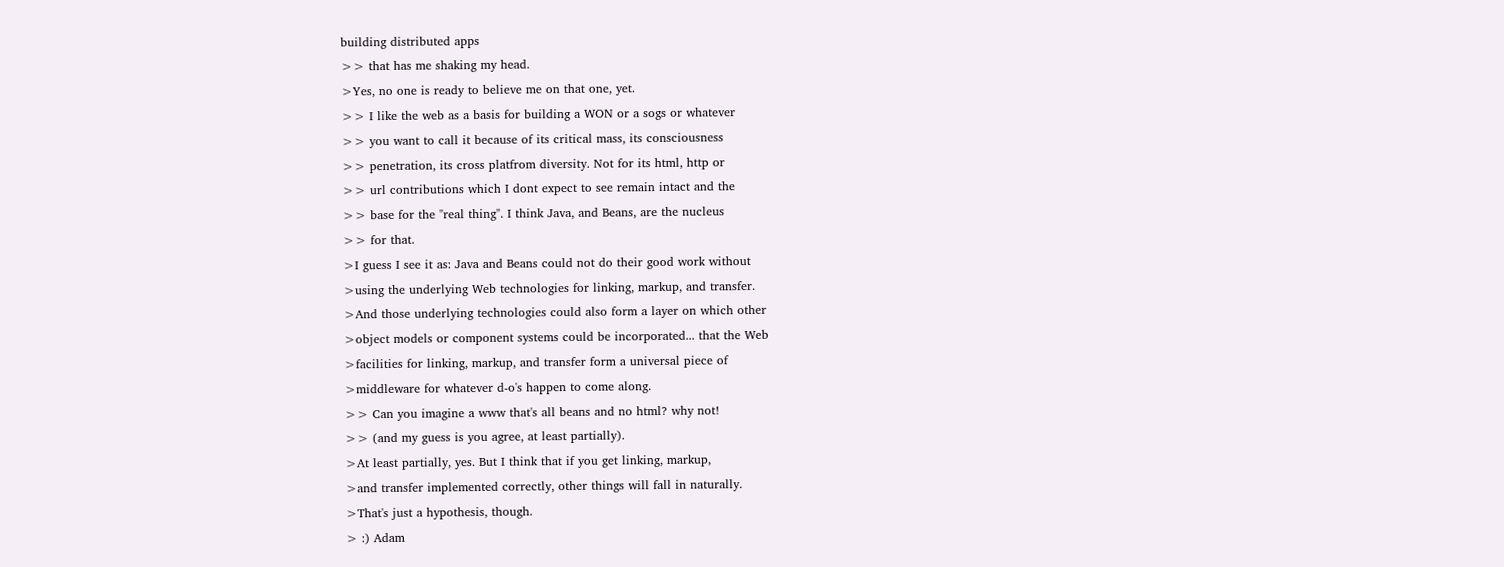building distributed apps
>> that has me shaking my head.
>Yes, no one is ready to believe me on that one, yet.
>> I like the web as a basis for building a WON or a sogs or whatever
>> you want to call it because of its critical mass, its consciousness
>> penetration, its cross platfrom diversity. Not for its html, http or
>> url contributions which I dont expect to see remain intact and the
>> base for the "real thing". I think Java, and Beans, are the nucleus
>> for that.
>I guess I see it as: Java and Beans could not do their good work without
>using the underlying Web technologies for linking, markup, and transfer.
>And those underlying technologies could also form a layer on which other
>object models or component systems could be incorporated... that the Web
>facilities for linking, markup, and transfer form a universal piece of
>middleware for whatever d-o's happen to come along.
>> Can you imagine a www that's all beans and no html? why not!
>> (and my guess is you agree, at least partially).
>At least partially, yes. But I think that if you get linking, markup,
>and transfer implemented correctly, other things will fall in naturally.
>That's just a hypothesis, though.
> :) Adam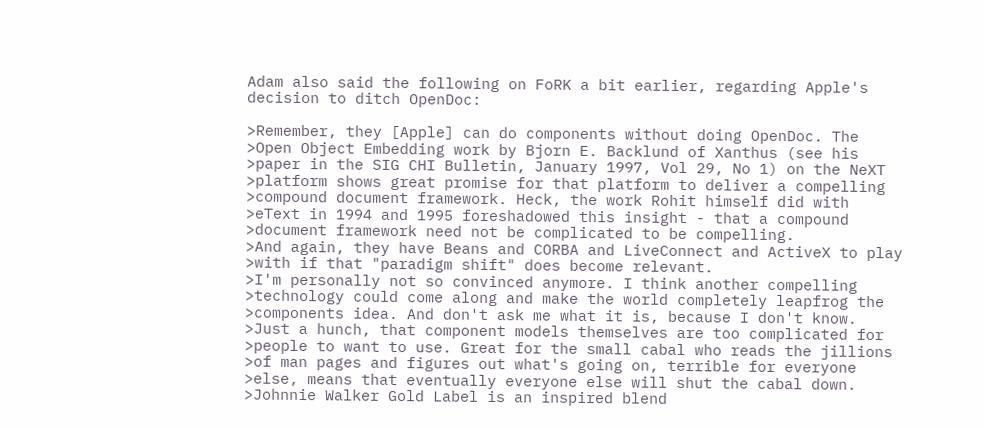Adam also said the following on FoRK a bit earlier, regarding Apple's
decision to ditch OpenDoc:

>Remember, they [Apple] can do components without doing OpenDoc. The
>Open Object Embedding work by Bjorn E. Backlund of Xanthus (see his
>paper in the SIG CHI Bulletin, January 1997, Vol 29, No 1) on the NeXT
>platform shows great promise for that platform to deliver a compelling
>compound document framework. Heck, the work Rohit himself did with
>eText in 1994 and 1995 foreshadowed this insight - that a compound
>document framework need not be complicated to be compelling.
>And again, they have Beans and CORBA and LiveConnect and ActiveX to play
>with if that "paradigm shift" does become relevant.
>I'm personally not so convinced anymore. I think another compelling
>technology could come along and make the world completely leapfrog the
>components idea. And don't ask me what it is, because I don't know.
>Just a hunch, that component models themselves are too complicated for
>people to want to use. Great for the small cabal who reads the jillions
>of man pages and figures out what's going on, terrible for everyone
>else, means that eventually everyone else will shut the cabal down.
>Johnnie Walker Gold Label is an inspired blend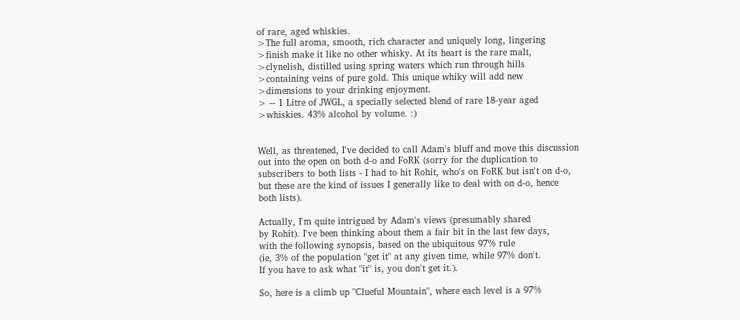of rare, aged whiskies.
>The full aroma, smooth, rich character and uniquely long, lingering
>finish make it like no other whisky. At its heart is the rare malt,
>clynelish, distilled using spring waters which run through hills
>containing veins of pure gold. This unique whiky will add new
>dimensions to your drinking enjoyment.
> -- 1 Litre of JWGL, a specially selected blend of rare 18-year aged
>whiskies. 43% alcohol by volume. :)


Well, as threatened, I've decided to call Adam's bluff and move this discussion
out into the open on both d-o and FoRK (sorry for the duplication to
subscribers to both lists - I had to hit Rohit, who's on FoRK but isn't on d-o,
but these are the kind of issues I generally like to deal with on d-o, hence
both lists).

Actually, I'm quite intrigued by Adam's views (presumably shared
by Rohit). I've been thinking about them a fair bit in the last few days,
with the following synopsis, based on the ubiquitous 97% rule
(ie, 3% of the population "get it" at any given time, while 97% don't.
If you have to ask what "it" is, you don't get it.).

So, here is a climb up "Clueful Mountain", where each level is a 97%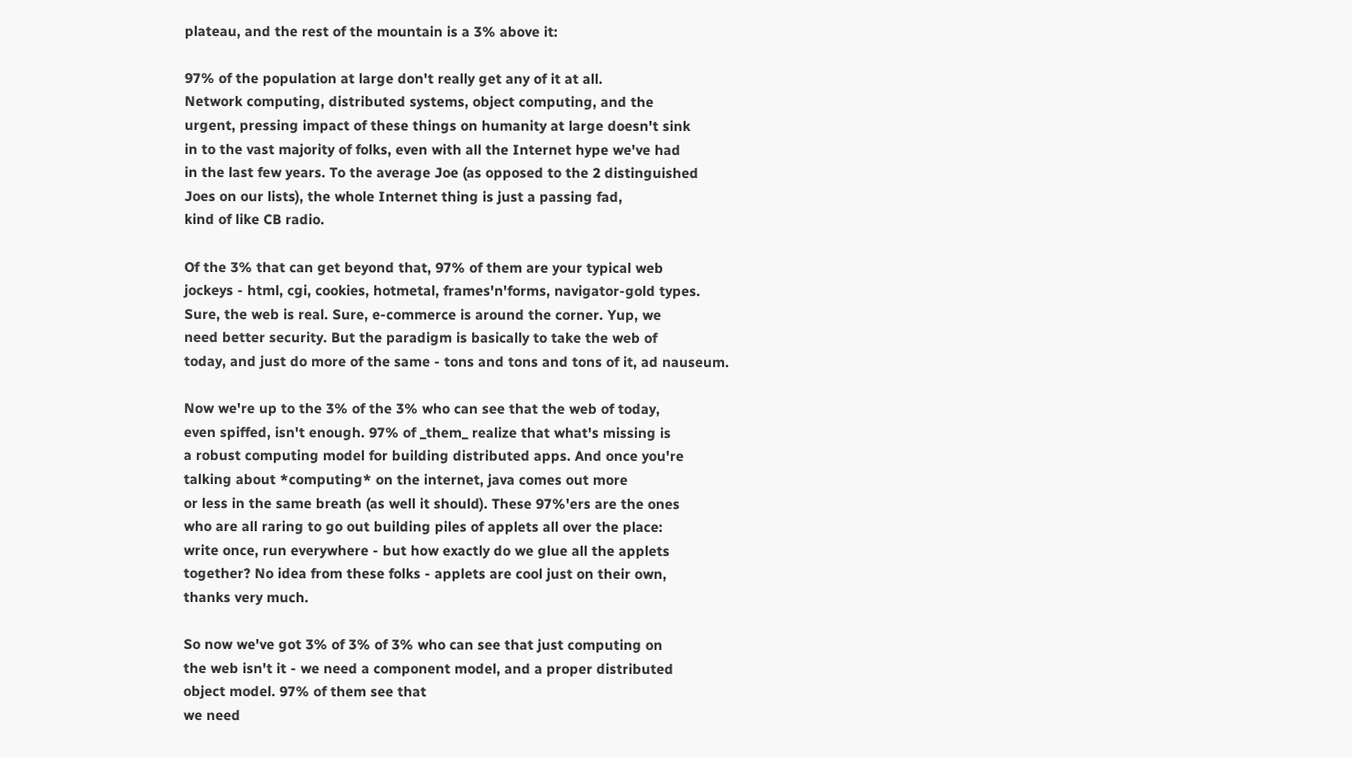plateau, and the rest of the mountain is a 3% above it:

97% of the population at large don't really get any of it at all.
Network computing, distributed systems, object computing, and the
urgent, pressing impact of these things on humanity at large doesn't sink
in to the vast majority of folks, even with all the Internet hype we've had
in the last few years. To the average Joe (as opposed to the 2 distinguished
Joes on our lists), the whole Internet thing is just a passing fad,
kind of like CB radio.

Of the 3% that can get beyond that, 97% of them are your typical web
jockeys - html, cgi, cookies, hotmetal, frames'n'forms, navigator-gold types.
Sure, the web is real. Sure, e-commerce is around the corner. Yup, we
need better security. But the paradigm is basically to take the web of
today, and just do more of the same - tons and tons and tons of it, ad nauseum.

Now we're up to the 3% of the 3% who can see that the web of today,
even spiffed, isn't enough. 97% of _them_ realize that what's missing is
a robust computing model for building distributed apps. And once you're
talking about *computing* on the internet, java comes out more
or less in the same breath (as well it should). These 97%'ers are the ones
who are all raring to go out building piles of applets all over the place:
write once, run everywhere - but how exactly do we glue all the applets
together? No idea from these folks - applets are cool just on their own,
thanks very much.

So now we've got 3% of 3% of 3% who can see that just computing on
the web isn't it - we need a component model, and a proper distributed
object model. 97% of them see that
we need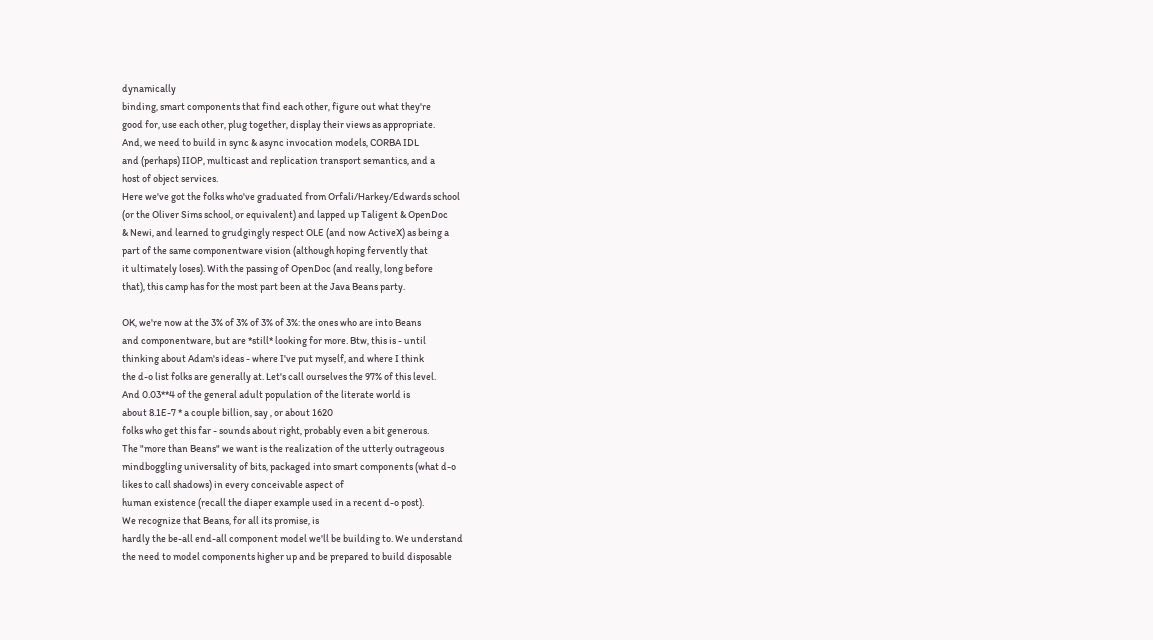dynamically
binding, smart components that find each other, figure out what they're
good for, use each other, plug together, display their views as appropriate.
And, we need to build in sync & async invocation models, CORBA IDL
and (perhaps) IIOP, multicast and replication transport semantics, and a
host of object services.
Here we've got the folks who've graduated from Orfali/Harkey/Edwards school
(or the Oliver Sims school, or equivalent) and lapped up Taligent & OpenDoc
& Newi, and learned to grudgingly respect OLE (and now ActiveX) as being a
part of the same componentware vision (although hoping fervently that
it ultimately loses). With the passing of OpenDoc (and really, long before
that), this camp has for the most part been at the Java Beans party.

OK, we're now at the 3% of 3% of 3% of 3%: the ones who are into Beans
and componentware, but are *still* looking for more. Btw, this is - until
thinking about Adam's ideas - where I've put myself, and where I think
the d-o list folks are generally at. Let's call ourselves the 97% of this level.
And 0.03**4 of the general adult population of the literate world is
about 8.1E-7 * a couple billion, say , or about 1620
folks who get this far - sounds about right, probably even a bit generous.
The "more than Beans" we want is the realization of the utterly outrageous
mindboggling universality of bits, packaged into smart components (what d-o
likes to call shadows) in every conceivable aspect of
human existence (recall the diaper example used in a recent d-o post).
We recognize that Beans, for all its promise, is
hardly the be-all end-all component model we'll be building to. We understand
the need to model components higher up and be prepared to build disposable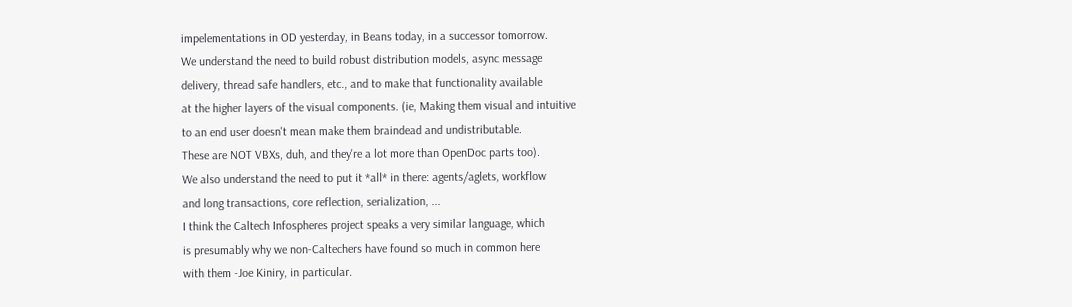impelementations in OD yesterday, in Beans today, in a successor tomorrow.
We understand the need to build robust distribution models, async message
delivery, thread safe handlers, etc., and to make that functionality available
at the higher layers of the visual components. (ie, Making them visual and intuitive
to an end user doesn't mean make them braindead and undistributable.
These are NOT VBXs, duh, and they're a lot more than OpenDoc parts too).
We also understand the need to put it *all* in there: agents/aglets, workflow
and long transactions, core reflection, serialization, ...
I think the Caltech Infospheres project speaks a very similar language, which
is presumably why we non-Caltechers have found so much in common here
with them -Joe Kiniry, in particular.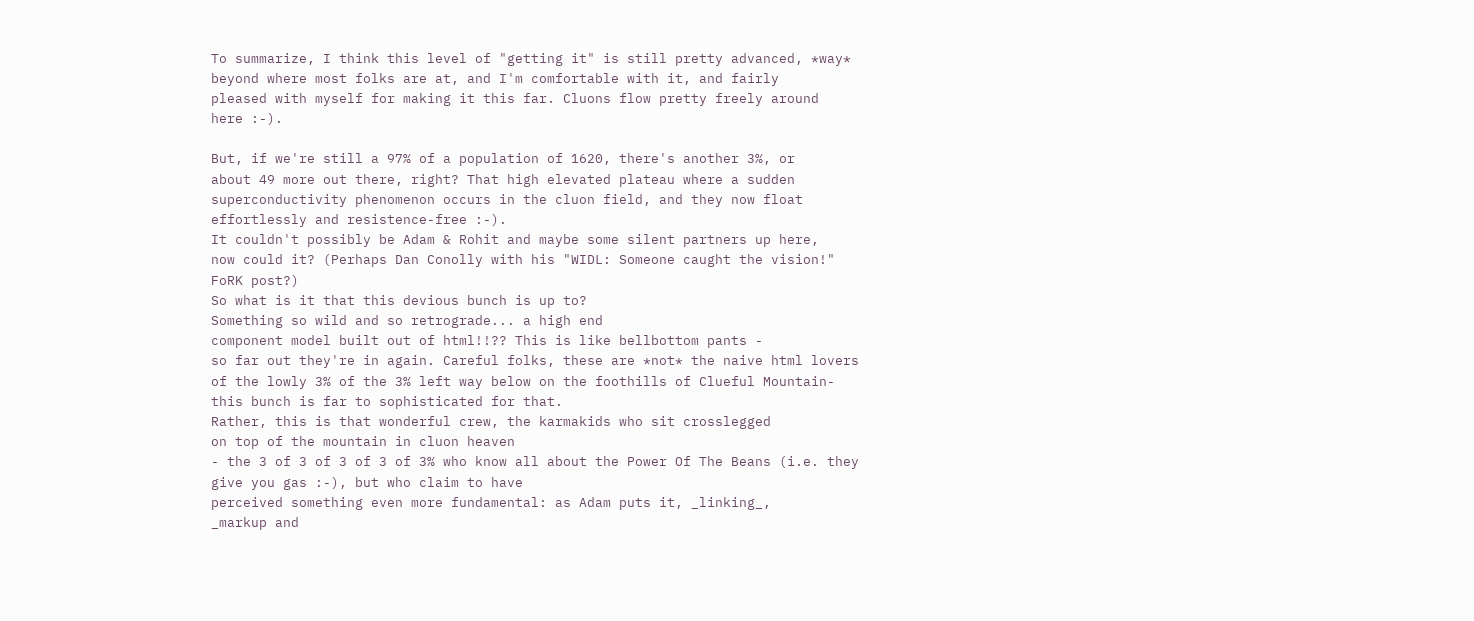To summarize, I think this level of "getting it" is still pretty advanced, *way*
beyond where most folks are at, and I'm comfortable with it, and fairly
pleased with myself for making it this far. Cluons flow pretty freely around
here :-).

But, if we're still a 97% of a population of 1620, there's another 3%, or
about 49 more out there, right? That high elevated plateau where a sudden
superconductivity phenomenon occurs in the cluon field, and they now float
effortlessly and resistence-free :-).
It couldn't possibly be Adam & Rohit and maybe some silent partners up here,
now could it? (Perhaps Dan Conolly with his "WIDL: Someone caught the vision!"
FoRK post?)
So what is it that this devious bunch is up to?
Something so wild and so retrograde... a high end
component model built out of html!!?? This is like bellbottom pants -
so far out they're in again. Careful folks, these are *not* the naive html lovers
of the lowly 3% of the 3% left way below on the foothills of Clueful Mountain-
this bunch is far to sophisticated for that.
Rather, this is that wonderful crew, the karmakids who sit crosslegged
on top of the mountain in cluon heaven
- the 3 of 3 of 3 of 3 of 3% who know all about the Power Of The Beans (i.e. they
give you gas :-), but who claim to have
perceived something even more fundamental: as Adam puts it, _linking_,
_markup and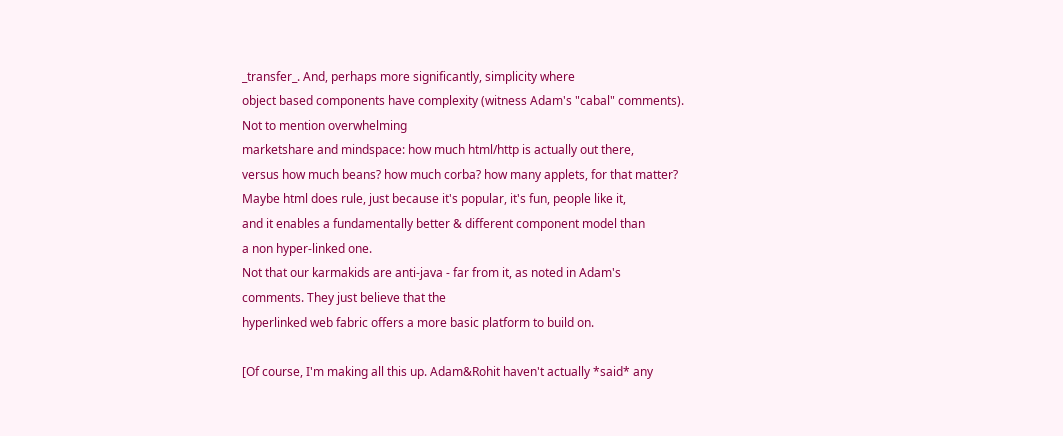_transfer_. And, perhaps more significantly, simplicity where
object based components have complexity (witness Adam's "cabal" comments).
Not to mention overwhelming
marketshare and mindspace: how much html/http is actually out there,
versus how much beans? how much corba? how many applets, for that matter?
Maybe html does rule, just because it's popular, it's fun, people like it,
and it enables a fundamentally better & different component model than
a non hyper-linked one.
Not that our karmakids are anti-java - far from it, as noted in Adam's
comments. They just believe that the
hyperlinked web fabric offers a more basic platform to build on.

[Of course, I'm making all this up. Adam&Rohit haven't actually *said* any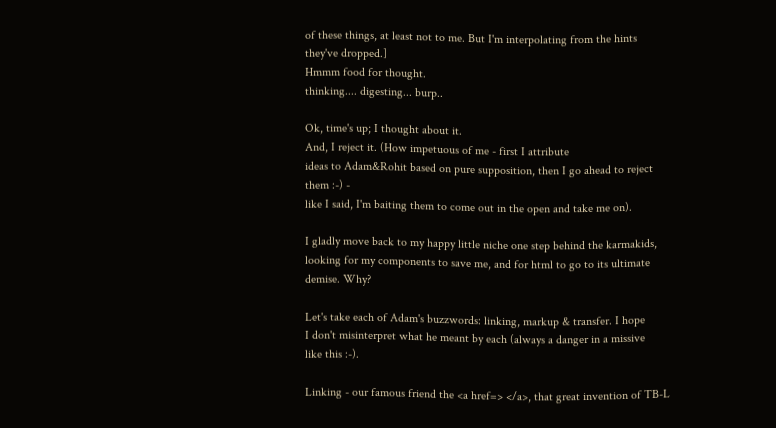of these things, at least not to me. But I'm interpolating from the hints
they've dropped.]
Hmmm food for thought.
thinking.... digesting... burp..

Ok, time's up; I thought about it.
And, I reject it. (How impetuous of me - first I attribute
ideas to Adam&Rohit based on pure supposition, then I go ahead to reject
them :-) -
like I said, I'm baiting them to come out in the open and take me on).

I gladly move back to my happy little niche one step behind the karmakids,
looking for my components to save me, and for html to go to its ultimate
demise. Why?

Let's take each of Adam's buzzwords: linking, markup & transfer. I hope
I don't misinterpret what he meant by each (always a danger in a missive
like this :-).

Linking - our famous friend the <a href=> </a>, that great invention of TB-L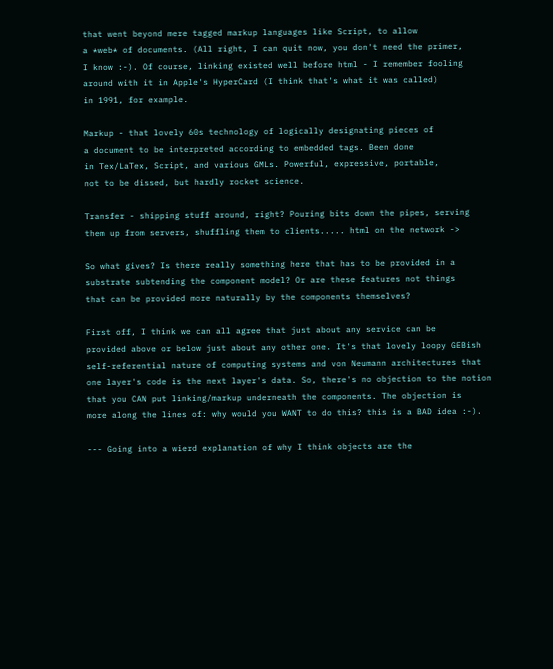that went beyond mere tagged markup languages like Script, to allow
a *web* of documents. (All right, I can quit now, you don't need the primer,
I know :-). Of course, linking existed well before html - I remember fooling
around with it in Apple's HyperCard (I think that's what it was called)
in 1991, for example.

Markup - that lovely 60s technology of logically designating pieces of
a document to be interpreted according to embedded tags. Been done
in Tex/LaTex, Script, and various GMLs. Powerful, expressive, portable,
not to be dissed, but hardly rocket science.

Transfer - shipping stuff around, right? Pouring bits down the pipes, serving
them up from servers, shuffling them to clients..... html on the network ->

So what gives? Is there really something here that has to be provided in a
substrate subtending the component model? Or are these features not things
that can be provided more naturally by the components themselves?

First off, I think we can all agree that just about any service can be
provided above or below just about any other one. It's that lovely loopy GEBish
self-referential nature of computing systems and von Neumann architectures that
one layer's code is the next layer's data. So, there's no objection to the notion
that you CAN put linking/markup underneath the components. The objection is
more along the lines of: why would you WANT to do this? this is a BAD idea :-).

--- Going into a wierd explanation of why I think objects are the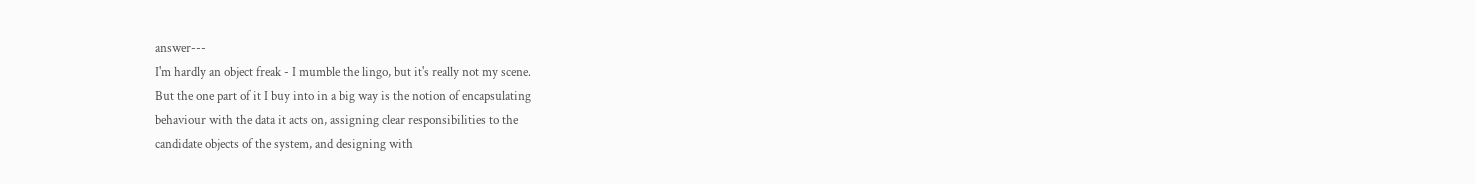answer---
I'm hardly an object freak - I mumble the lingo, but it's really not my scene.
But the one part of it I buy into in a big way is the notion of encapsulating
behaviour with the data it acts on, assigning clear responsibilities to the
candidate objects of the system, and designing with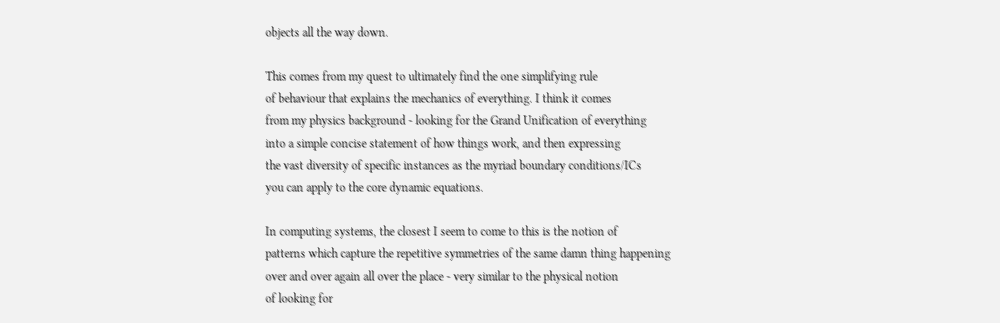objects all the way down.

This comes from my quest to ultimately find the one simplifying rule
of behaviour that explains the mechanics of everything. I think it comes
from my physics background - looking for the Grand Unification of everything
into a simple concise statement of how things work, and then expressing
the vast diversity of specific instances as the myriad boundary conditions/ICs
you can apply to the core dynamic equations.

In computing systems, the closest I seem to come to this is the notion of
patterns which capture the repetitive symmetries of the same damn thing happening
over and over again all over the place - very similar to the physical notion
of looking for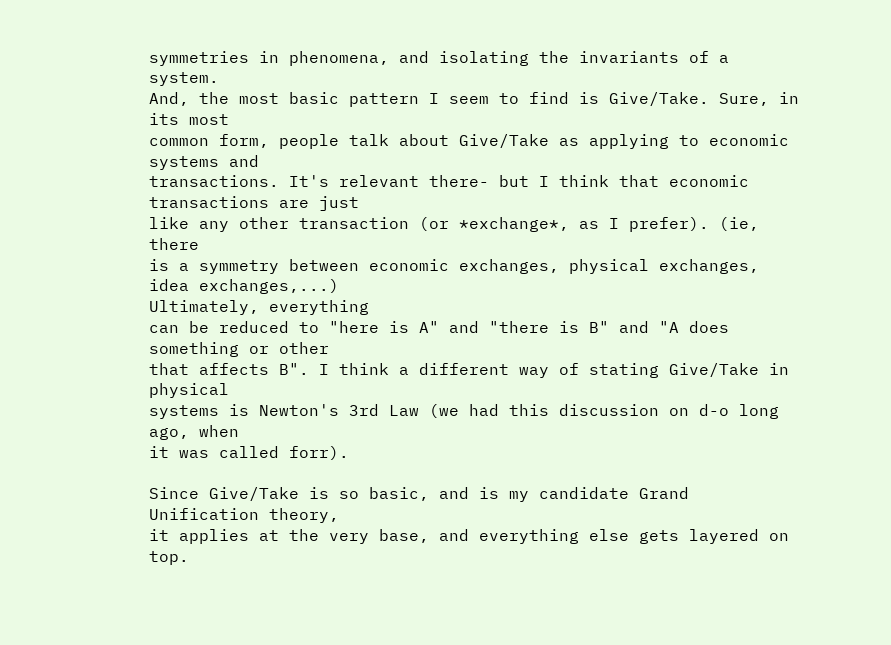symmetries in phenomena, and isolating the invariants of a system.
And, the most basic pattern I seem to find is Give/Take. Sure, in its most
common form, people talk about Give/Take as applying to economic systems and
transactions. It's relevant there- but I think that economic transactions are just
like any other transaction (or *exchange*, as I prefer). (ie, there
is a symmetry between economic exchanges, physical exchanges, idea exchanges,...)
Ultimately, everything
can be reduced to "here is A" and "there is B" and "A does something or other
that affects B". I think a different way of stating Give/Take in physical
systems is Newton's 3rd Law (we had this discussion on d-o long ago, when
it was called forr).

Since Give/Take is so basic, and is my candidate Grand Unification theory,
it applies at the very base, and everything else gets layered on top.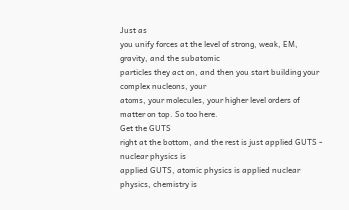Just as
you unify forces at the level of strong, weak, EM, gravity, and the subatomic
particles they act on, and then you start building your complex nucleons, your
atoms, your molecules, your higher level orders of matter on top. So too here.
Get the GUTS
right at the bottom, and the rest is just applied GUTS - nuclear physics is
applied GUTS, atomic physics is applied nuclear physics, chemistry is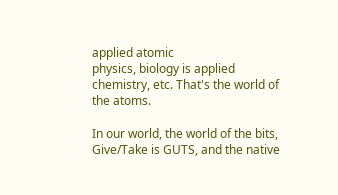applied atomic
physics, biology is applied chemistry, etc. That's the world of the atoms.

In our world, the world of the bits,
Give/Take is GUTS, and the native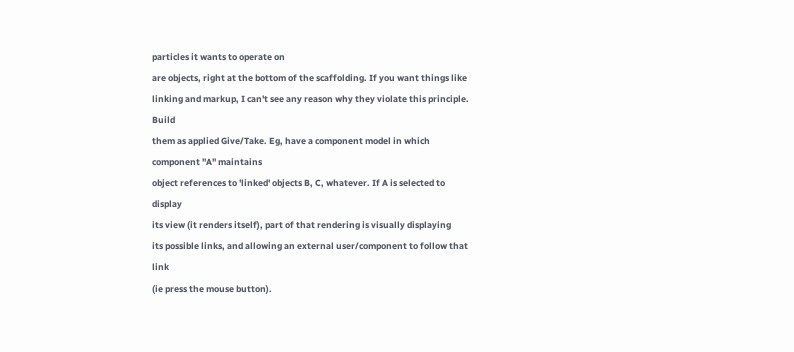particles it wants to operate on
are objects, right at the bottom of the scaffolding. If you want things like
linking and markup, I can't see any reason why they violate this principle. Build
them as applied Give/Take. Eg, have a component model in which component "A" maintains
object references to 'linked' objects B, C, whatever. If A is selected to display
its view (it renders itself), part of that rendering is visually displaying
its possible links, and allowing an external user/component to follow that link
(ie press the mouse button).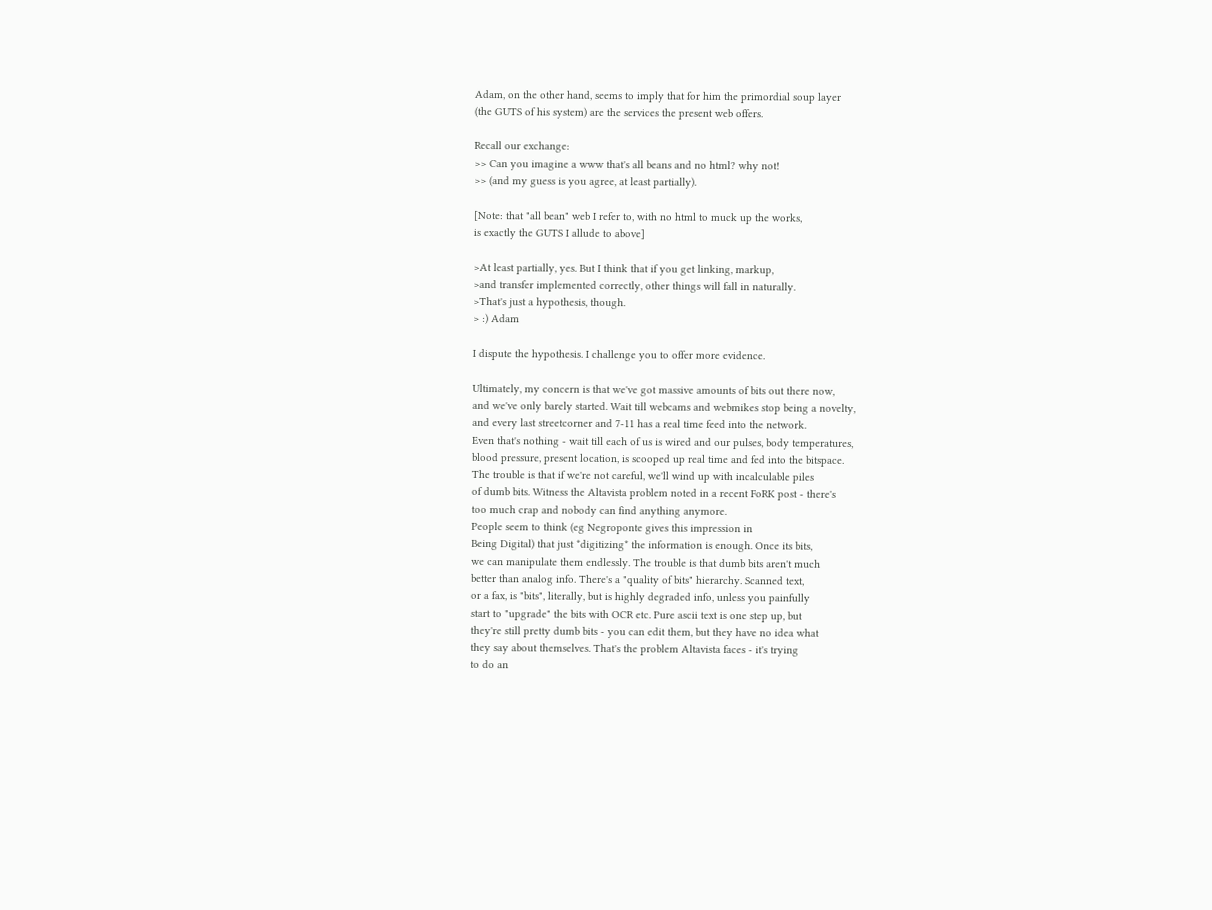Adam, on the other hand, seems to imply that for him the primordial soup layer
(the GUTS of his system) are the services the present web offers.

Recall our exchange:
>> Can you imagine a www that's all beans and no html? why not!
>> (and my guess is you agree, at least partially).

[Note: that "all bean" web I refer to, with no html to muck up the works,
is exactly the GUTS I allude to above]

>At least partially, yes. But I think that if you get linking, markup,
>and transfer implemented correctly, other things will fall in naturally.
>That's just a hypothesis, though.
> :) Adam

I dispute the hypothesis. I challenge you to offer more evidence.

Ultimately, my concern is that we've got massive amounts of bits out there now,
and we've only barely started. Wait till webcams and webmikes stop being a novelty,
and every last streetcorner and 7-11 has a real time feed into the network.
Even that's nothing - wait till each of us is wired and our pulses, body temperatures,
blood pressure, present location, is scooped up real time and fed into the bitspace.
The trouble is that if we're not careful, we'll wind up with incalculable piles
of dumb bits. Witness the Altavista problem noted in a recent FoRK post - there's
too much crap and nobody can find anything anymore.
People seem to think (eg Negroponte gives this impression in
Being Digital) that just *digitizing* the information is enough. Once its bits,
we can manipulate them endlessly. The trouble is that dumb bits aren't much
better than analog info. There's a "quality of bits" hierarchy. Scanned text,
or a fax, is "bits", literally, but is highly degraded info, unless you painfully
start to "upgrade" the bits with OCR etc. Pure ascii text is one step up, but
they're still pretty dumb bits - you can edit them, but they have no idea what
they say about themselves. That's the problem Altavista faces - it's trying
to do an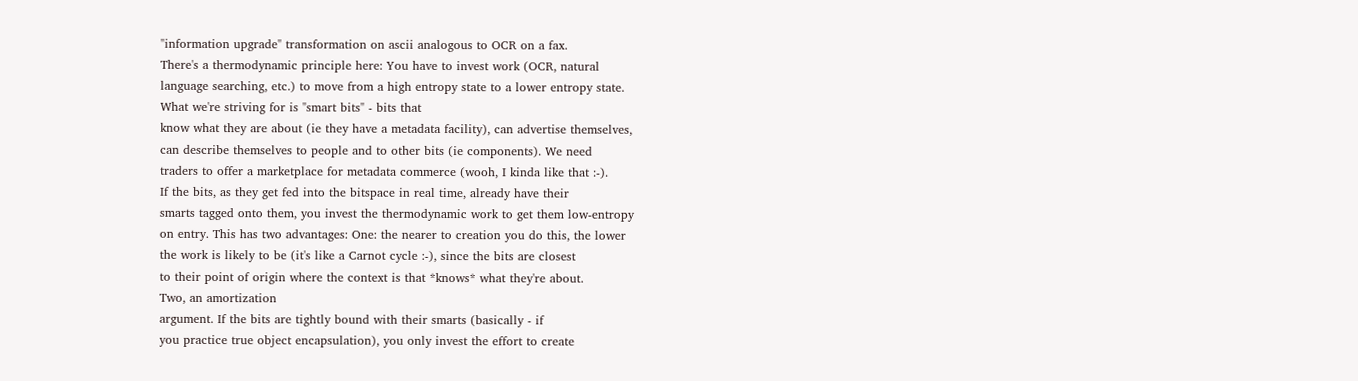"information upgrade" transformation on ascii analogous to OCR on a fax.
There's a thermodynamic principle here: You have to invest work (OCR, natural
language searching, etc.) to move from a high entropy state to a lower entropy state.
What we're striving for is "smart bits" - bits that
know what they are about (ie they have a metadata facility), can advertise themselves,
can describe themselves to people and to other bits (ie components). We need
traders to offer a marketplace for metadata commerce (wooh, I kinda like that :-).
If the bits, as they get fed into the bitspace in real time, already have their
smarts tagged onto them, you invest the thermodynamic work to get them low-entropy
on entry. This has two advantages: One: the nearer to creation you do this, the lower
the work is likely to be (it's like a Carnot cycle :-), since the bits are closest
to their point of origin where the context is that *knows* what they're about.
Two, an amortization
argument. If the bits are tightly bound with their smarts (basically - if
you practice true object encapsulation), you only invest the effort to create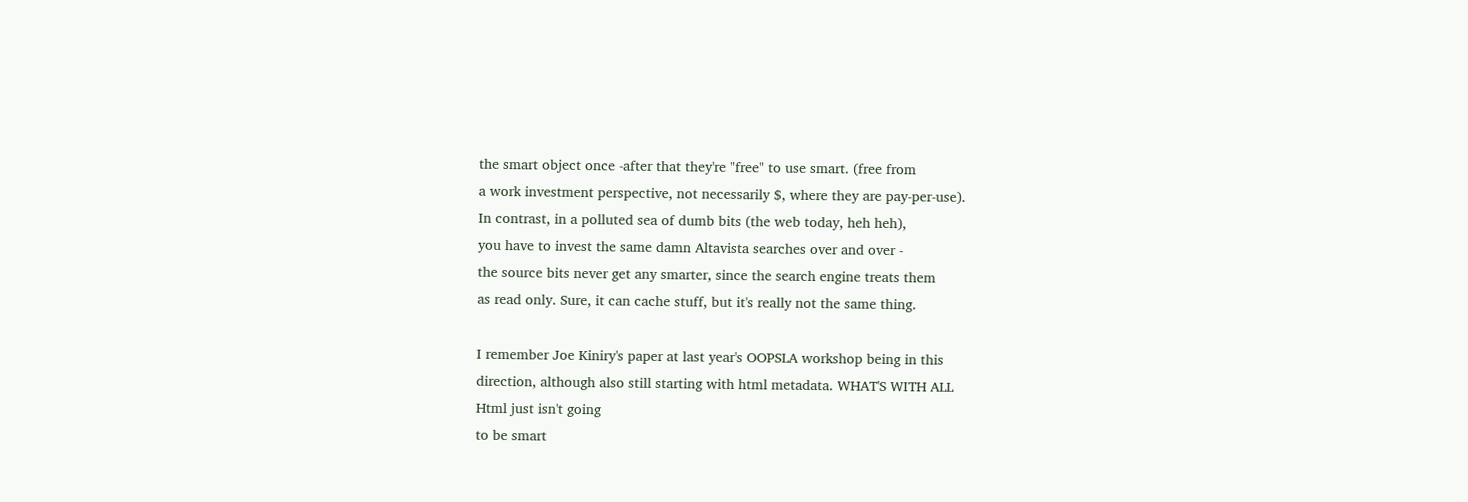the smart object once -after that they're "free" to use smart. (free from
a work investment perspective, not necessarily $, where they are pay-per-use).
In contrast, in a polluted sea of dumb bits (the web today, heh heh),
you have to invest the same damn Altavista searches over and over -
the source bits never get any smarter, since the search engine treats them
as read only. Sure, it can cache stuff, but it's really not the same thing.

I remember Joe Kiniry's paper at last year's OOPSLA workshop being in this
direction, although also still starting with html metadata. WHAT'S WITH ALL
Html just isn't going
to be smart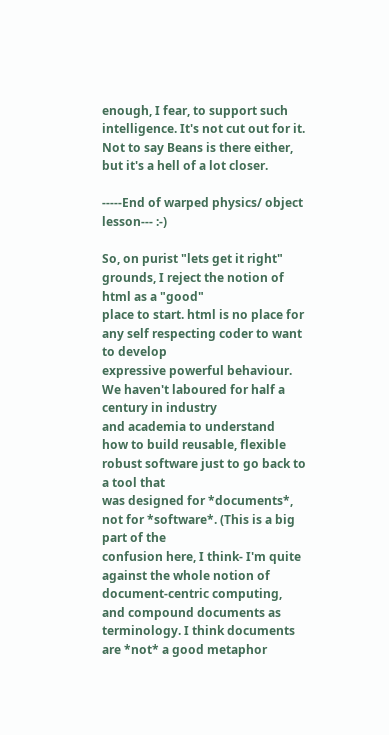enough, I fear, to support such intelligence. It's not cut out for it.
Not to say Beans is there either, but it's a hell of a lot closer.

-----End of warped physics/ object lesson--- :-)

So, on purist "lets get it right" grounds, I reject the notion of html as a "good"
place to start. html is no place for any self respecting coder to want to develop
expressive powerful behaviour. We haven't laboured for half a century in industry
and academia to understand
how to build reusable, flexible robust software just to go back to a tool that
was designed for *documents*, not for *software*. (This is a big part of the
confusion here, I think- I'm quite against the whole notion of document-centric computing,
and compound documents as terminology. I think documents are *not* a good metaphor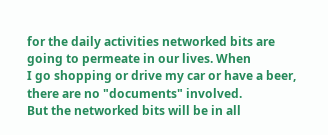for the daily activities networked bits are going to permeate in our lives. When
I go shopping or drive my car or have a beer, there are no "documents" involved.
But the networked bits will be in all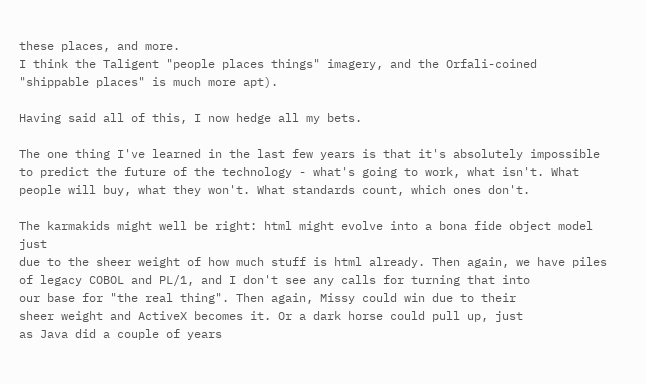these places, and more.
I think the Taligent "people places things" imagery, and the Orfali-coined
"shippable places" is much more apt).

Having said all of this, I now hedge all my bets.

The one thing I've learned in the last few years is that it's absolutely impossible
to predict the future of the technology - what's going to work, what isn't. What
people will buy, what they won't. What standards count, which ones don't.

The karmakids might well be right: html might evolve into a bona fide object model just
due to the sheer weight of how much stuff is html already. Then again, we have piles
of legacy COBOL and PL/1, and I don't see any calls for turning that into
our base for "the real thing". Then again, Missy could win due to their
sheer weight and ActiveX becomes it. Or a dark horse could pull up, just
as Java did a couple of years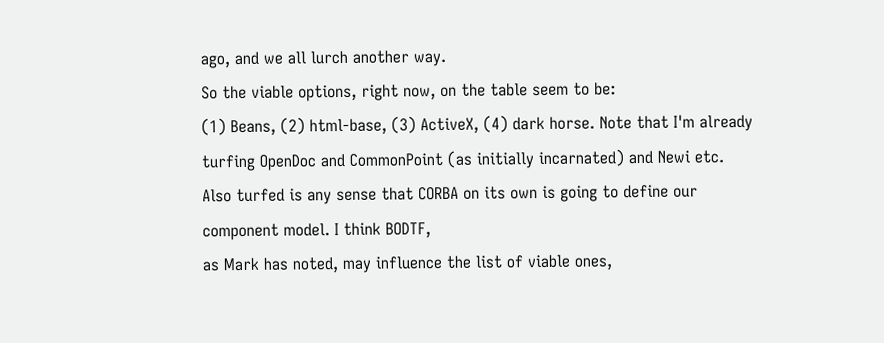ago, and we all lurch another way.
So the viable options, right now, on the table seem to be:
(1) Beans, (2) html-base, (3) ActiveX, (4) dark horse. Note that I'm already
turfing OpenDoc and CommonPoint (as initially incarnated) and Newi etc.
Also turfed is any sense that CORBA on its own is going to define our
component model. I think BODTF,
as Mark has noted, may influence the list of viable ones,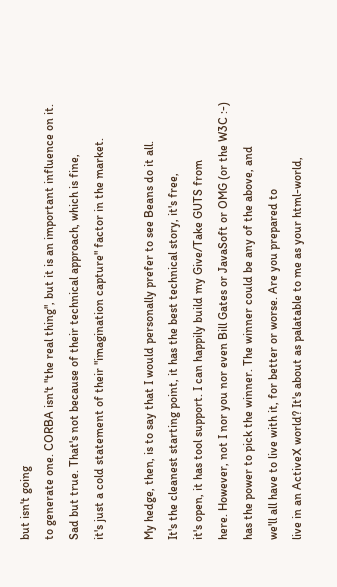but isn't going
to generate one. CORBA isn't "the real thing", but it is an important influence on it.
Sad but true. That's not because of their technical approach, which is fine,
it's just a cold statement of their "imagination capture" factor in the market.

My hedge, then, is to say that I would personally prefer to see Beans do it all.
It's the cleanest starting point, it has the best technical story, it's free,
it's open, it has tool support. I can happily build my Give/Take GUTS from
here. However, not I nor you nor even Bill Gates or JavaSoft or OMG (or the W3C :-)
has the power to pick the winner. The winner could be any of the above, and
we'll all have to live with it, for better or worse. Are you prepared to
live in an ActiveX world? It's about as palatable to me as your html-world,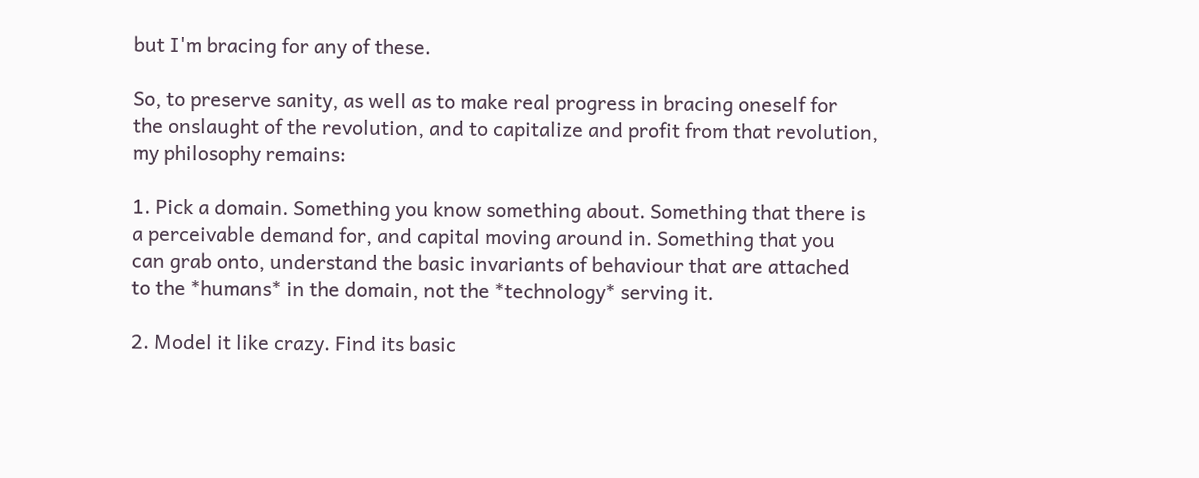but I'm bracing for any of these.

So, to preserve sanity, as well as to make real progress in bracing oneself for
the onslaught of the revolution, and to capitalize and profit from that revolution,
my philosophy remains:

1. Pick a domain. Something you know something about. Something that there is
a perceivable demand for, and capital moving around in. Something that you
can grab onto, understand the basic invariants of behaviour that are attached
to the *humans* in the domain, not the *technology* serving it.

2. Model it like crazy. Find its basic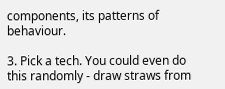components, its patterns of behaviour.

3. Pick a tech. You could even do this randomly - draw straws from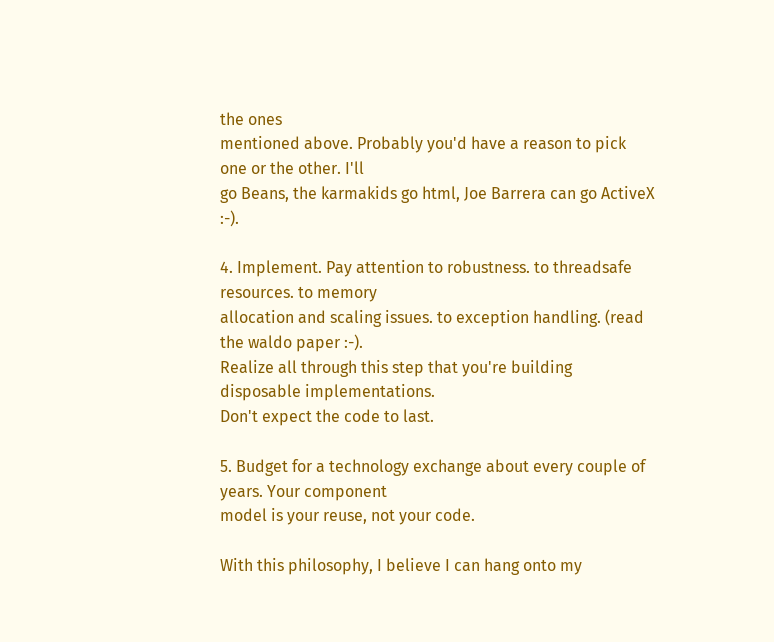the ones
mentioned above. Probably you'd have a reason to pick one or the other. I'll
go Beans, the karmakids go html, Joe Barrera can go ActiveX :-).

4. Implement. Pay attention to robustness. to threadsafe resources. to memory
allocation and scaling issues. to exception handling. (read the waldo paper :-).
Realize all through this step that you're building disposable implementations.
Don't expect the code to last.

5. Budget for a technology exchange about every couple of years. Your component
model is your reuse, not your code.

With this philosophy, I believe I can hang onto my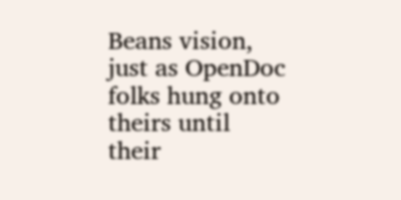Beans vision, just as OpenDoc
folks hung onto theirs until their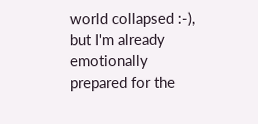world collapsed :-), but I'm already
emotionally prepared for the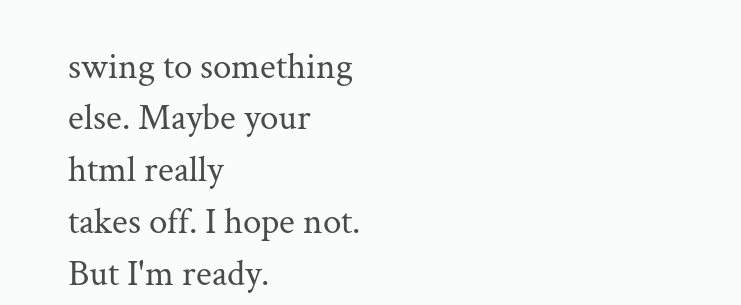swing to something else. Maybe your html really
takes off. I hope not. But I'm ready.